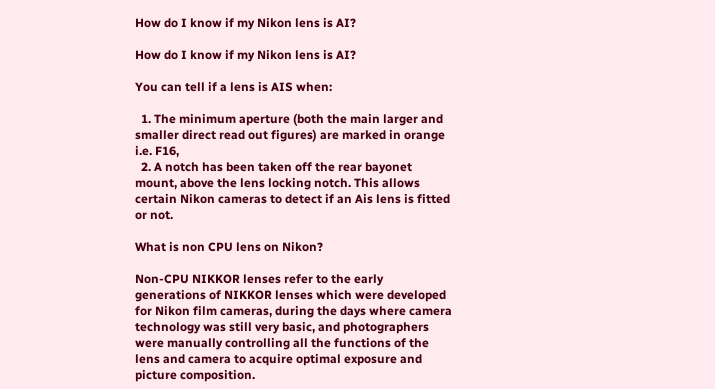How do I know if my Nikon lens is AI?

How do I know if my Nikon lens is AI?

You can tell if a lens is AIS when:

  1. The minimum aperture (both the main larger and smaller direct read out figures) are marked in orange i.e. F16,
  2. A notch has been taken off the rear bayonet mount, above the lens locking notch. This allows certain Nikon cameras to detect if an Ais lens is fitted or not.

What is non CPU lens on Nikon?

Non-CPU NIKKOR lenses refer to the early generations of NIKKOR lenses which were developed for Nikon film cameras, during the days where camera technology was still very basic, and photographers were manually controlling all the functions of the lens and camera to acquire optimal exposure and picture composition.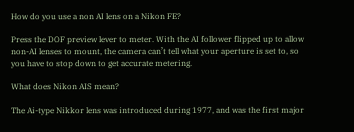How do you use a non AI lens on a Nikon FE?

Press the DOF preview lever to meter. With the AI follower flipped up to allow non-AI lenses to mount, the camera can’t tell what your aperture is set to, so you have to stop down to get accurate metering.

What does Nikon AIS mean?

The Ai-type Nikkor lens was introduced during 1977, and was the first major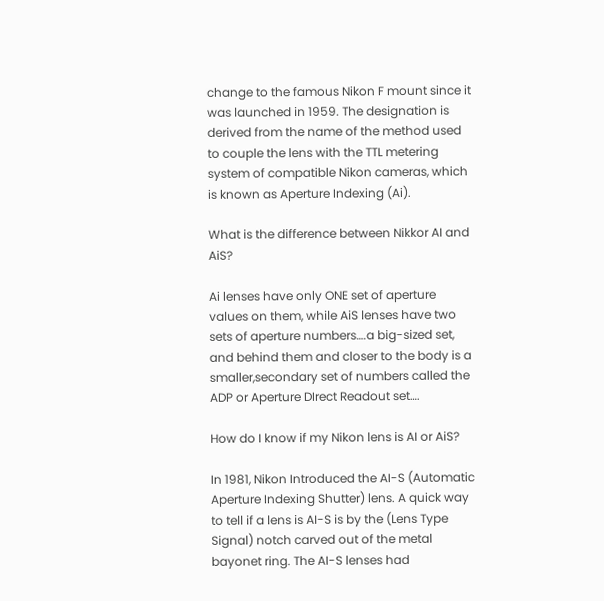change to the famous Nikon F mount since it was launched in 1959. The designation is derived from the name of the method used to couple the lens with the TTL metering system of compatible Nikon cameras, which is known as Aperture Indexing (Ai).

What is the difference between Nikkor AI and AiS?

Ai lenses have only ONE set of aperture values on them, while AiS lenses have two sets of aperture numbers….a big-sized set, and behind them and closer to the body is a smaller,secondary set of numbers called the ADP or Aperture DIrect Readout set….

How do I know if my Nikon lens is AI or AiS?

In 1981, Nikon Introduced the AI-S (Automatic Aperture Indexing Shutter) lens. A quick way to tell if a lens is AI-S is by the (Lens Type Signal) notch carved out of the metal bayonet ring. The AI-S lenses had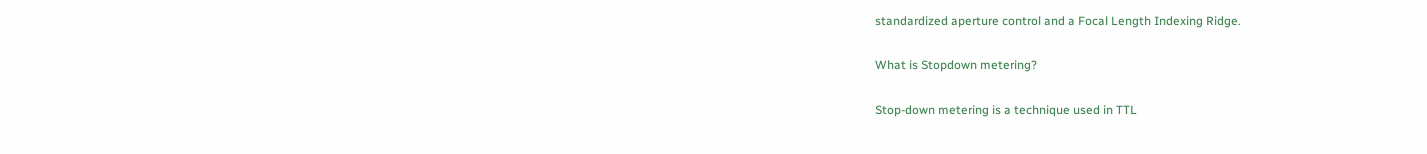standardized aperture control and a Focal Length Indexing Ridge.

What is Stopdown metering?

Stop-down metering is a technique used in TTL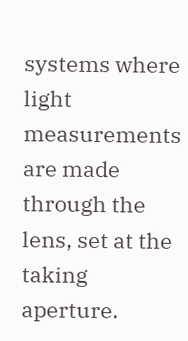systems where light measurements are made through the lens, set at the taking aperture.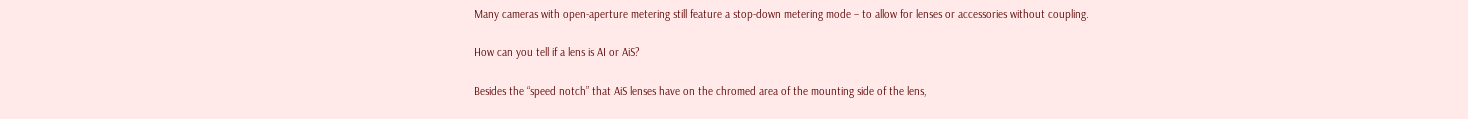Many cameras with open-aperture metering still feature a stop-down metering mode – to allow for lenses or accessories without coupling.

How can you tell if a lens is AI or AiS?

Besides the “speed notch” that AiS lenses have on the chromed area of the mounting side of the lens,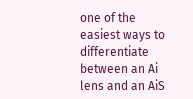one of the easiest ways to differentiate between an Ai lens and an AiS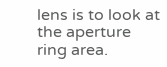lens is to look at the aperture ring area.